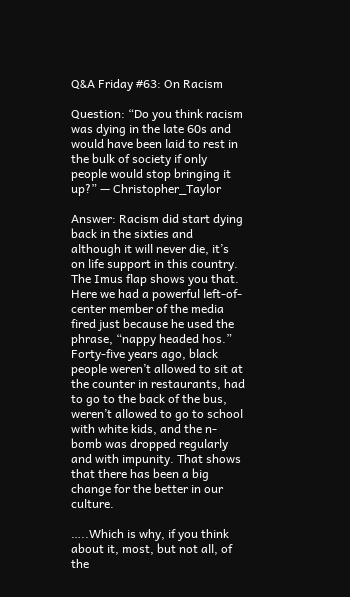Q&A Friday #63: On Racism

Question: “Do you think racism was dying in the late 60s and would have been laid to rest in the bulk of society if only people would stop bringing it up?” — Christopher_Taylor

Answer: Racism did start dying back in the sixties and although it will never die, it’s on life support in this country. The Imus flap shows you that. Here we had a powerful left-of-center member of the media fired just because he used the phrase, “nappy headed hos.” Forty-five years ago, black people weren’t allowed to sit at the counter in restaurants, had to go to the back of the bus, weren’t allowed to go to school with white kids, and the n-bomb was dropped regularly and with impunity. That shows that there has been a big change for the better in our culture.

…..Which is why, if you think about it, most, but not all, of the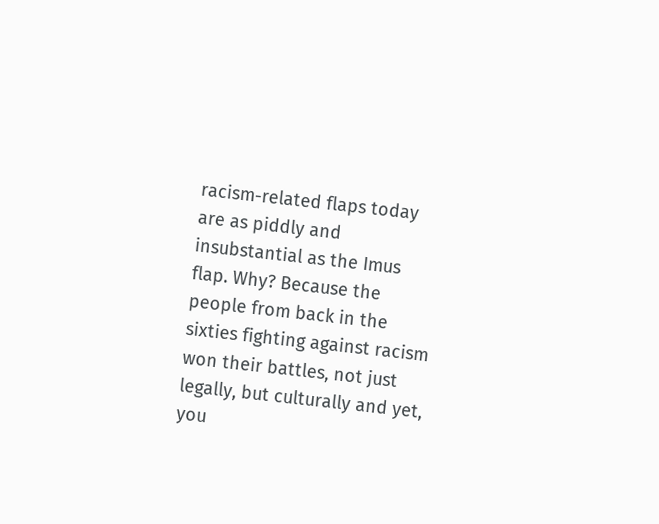racism-related flaps today are as piddly and insubstantial as the Imus flap. Why? Because the people from back in the sixties fighting against racism won their battles, not just legally, but culturally and yet, you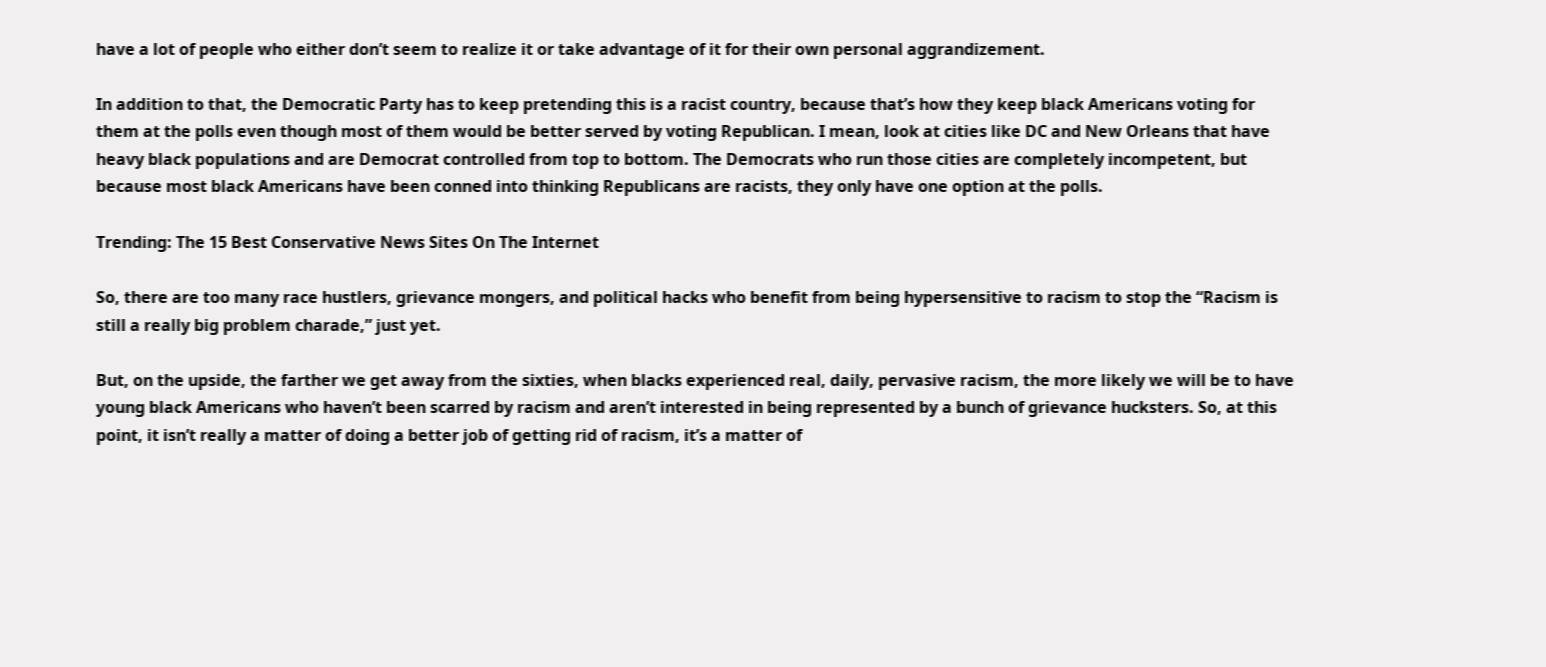have a lot of people who either don’t seem to realize it or take advantage of it for their own personal aggrandizement.

In addition to that, the Democratic Party has to keep pretending this is a racist country, because that’s how they keep black Americans voting for them at the polls even though most of them would be better served by voting Republican. I mean, look at cities like DC and New Orleans that have heavy black populations and are Democrat controlled from top to bottom. The Democrats who run those cities are completely incompetent, but because most black Americans have been conned into thinking Republicans are racists, they only have one option at the polls.

Trending: The 15 Best Conservative News Sites On The Internet

So, there are too many race hustlers, grievance mongers, and political hacks who benefit from being hypersensitive to racism to stop the “Racism is still a really big problem charade,” just yet.

But, on the upside, the farther we get away from the sixties, when blacks experienced real, daily, pervasive racism, the more likely we will be to have young black Americans who haven’t been scarred by racism and aren’t interested in being represented by a bunch of grievance hucksters. So, at this point, it isn’t really a matter of doing a better job of getting rid of racism, it’s a matter of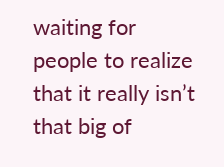waiting for people to realize that it really isn’t that big of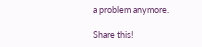a problem anymore.

Share this!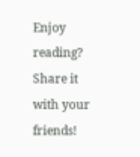Enjoy reading? Share it with your friends!